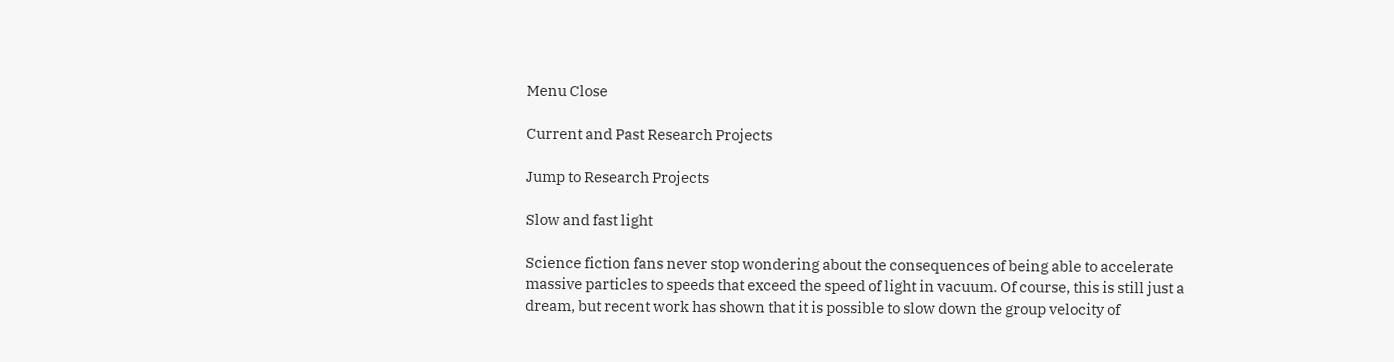Menu Close

Current and Past Research Projects

Jump to Research Projects

Slow and fast light

Science fiction fans never stop wondering about the consequences of being able to accelerate massive particles to speeds that exceed the speed of light in vacuum. Of course, this is still just a dream, but recent work has shown that it is possible to slow down the group velocity of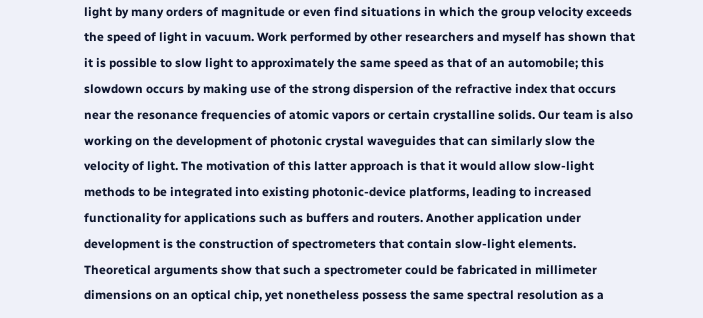light by many orders of magnitude or even find situations in which the group velocity exceeds the speed of light in vacuum. Work performed by other researchers and myself has shown that it is possible to slow light to approximately the same speed as that of an automobile; this slowdown occurs by making use of the strong dispersion of the refractive index that occurs near the resonance frequencies of atomic vapors or certain crystalline solids. Our team is also working on the development of photonic crystal waveguides that can similarly slow the velocity of light. The motivation of this latter approach is that it would allow slow-light methods to be integrated into existing photonic-device platforms, leading to increased functionality for applications such as buffers and routers. Another application under development is the construction of spectrometers that contain slow-light elements. Theoretical arguments show that such a spectrometer could be fabricated in millimeter dimensions on an optical chip, yet nonetheless possess the same spectral resolution as a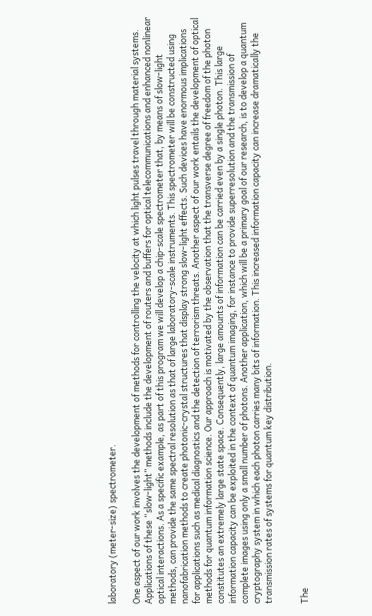laboratory (meter-size) spectrometer.

One aspect of our work involves the development of methods for controlling the velocity at which light pulses travel through material systems. Applications of these “slow-light” methods include the development of routers and buffers for optical telecommunications and enhanced nonlinear optical interactions. As a specific example, as part of this program we will develop a chip-scale spectrometer that, by means of slow-light methods, can provide the same spectral resolution as that of large laboratory-scale instruments. This spectrometer will be constructed using nanofabrication methods to create photonic-crystal structures that display strong slow-light effects. Such devices have enormous implications for applications such as medical diagnostics and the detection of terrorism threats. Another aspect of our work entails the development of optical methods for quantum information science. Our approach is motivated by the observation that the transverse degree of freedom of the photon constitutes an extremely large state space. Consequently, large amounts of information can be carried even by a single photon. This large information capacity can be exploited in the context of quantum imaging, for instance to provide superresolution and the transmission of complete images using only a small number of photons. Another application, which will be a primary goal of our research, is to develop a quantum cryptography system in which each photon carries many bits of information. This increased information capacity can increase dramatically the transmission rates of systems for quantum key distribution.


The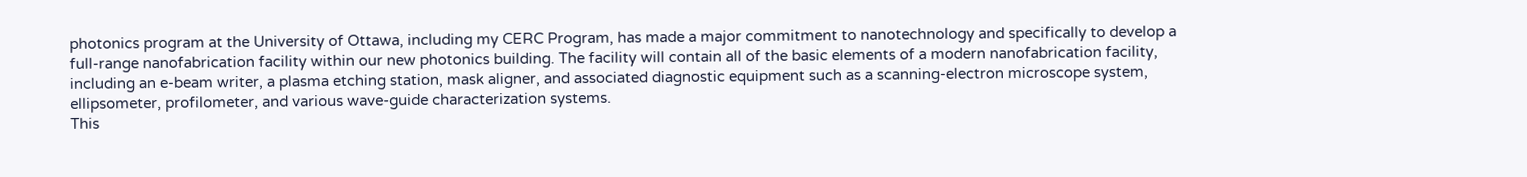photonics program at the University of Ottawa, including my CERC Program, has made a major commitment to nanotechnology and specifically to develop a full-range nanofabrication facility within our new photonics building. The facility will contain all of the basic elements of a modern nanofabrication facility, including an e-beam writer, a plasma etching station, mask aligner, and associated diagnostic equipment such as a scanning-electron microscope system, ellipsometer, profilometer, and various wave-guide characterization systems.
This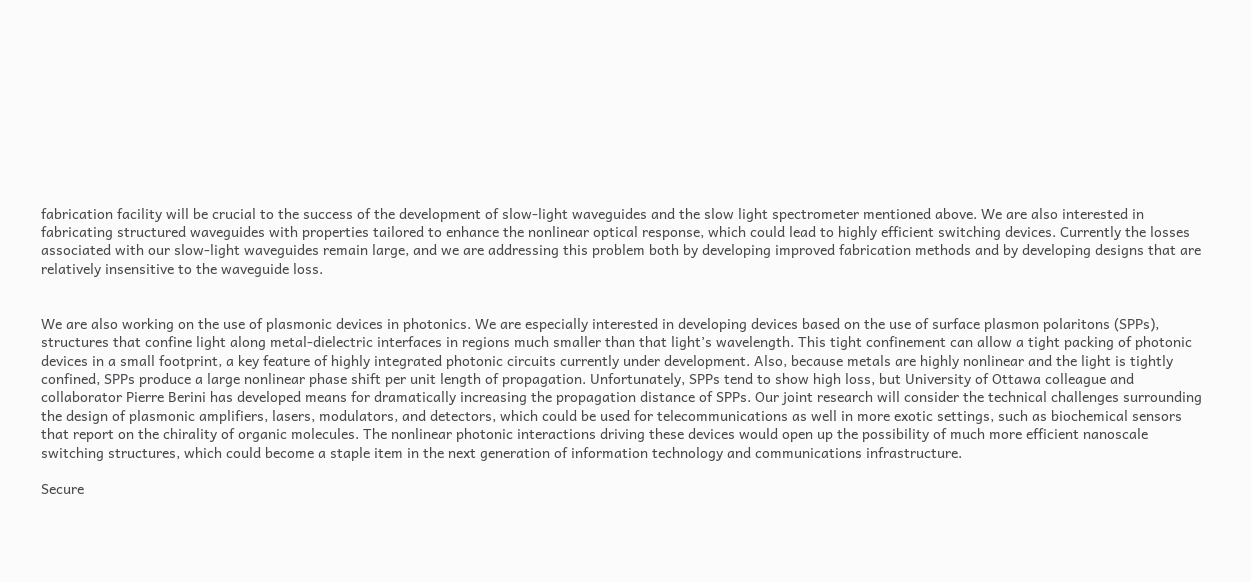fabrication facility will be crucial to the success of the development of slow-light waveguides and the slow light spectrometer mentioned above. We are also interested in fabricating structured waveguides with properties tailored to enhance the nonlinear optical response, which could lead to highly efficient switching devices. Currently the losses associated with our slow-light waveguides remain large, and we are addressing this problem both by developing improved fabrication methods and by developing designs that are relatively insensitive to the waveguide loss.


We are also working on the use of plasmonic devices in photonics. We are especially interested in developing devices based on the use of surface plasmon polaritons (SPPs), structures that confine light along metal-dielectric interfaces in regions much smaller than that light’s wavelength. This tight confinement can allow a tight packing of photonic devices in a small footprint, a key feature of highly integrated photonic circuits currently under development. Also, because metals are highly nonlinear and the light is tightly confined, SPPs produce a large nonlinear phase shift per unit length of propagation. Unfortunately, SPPs tend to show high loss, but University of Ottawa colleague and collaborator Pierre Berini has developed means for dramatically increasing the propagation distance of SPPs. Our joint research will consider the technical challenges surrounding the design of plasmonic amplifiers, lasers, modulators, and detectors, which could be used for telecommunications as well in more exotic settings, such as biochemical sensors that report on the chirality of organic molecules. The nonlinear photonic interactions driving these devices would open up the possibility of much more efficient nanoscale switching structures, which could become a staple item in the next generation of information technology and communications infrastructure.

Secure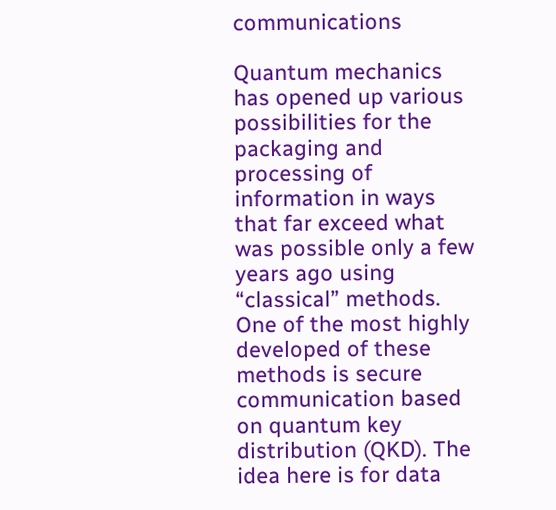communications

Quantum mechanics has opened up various possibilities for the packaging and processing of information in ways that far exceed what was possible only a few years ago using “classical” methods. One of the most highly developed of these methods is secure communication based on quantum key distribution (QKD). The idea here is for data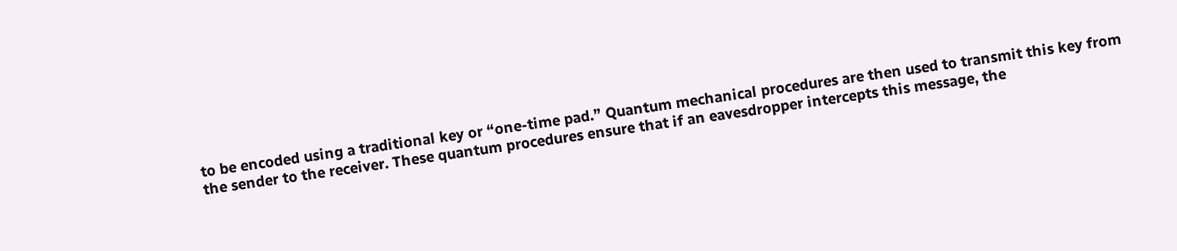to be encoded using a traditional key or “one-time pad.” Quantum mechanical procedures are then used to transmit this key from the sender to the receiver. These quantum procedures ensure that if an eavesdropper intercepts this message, the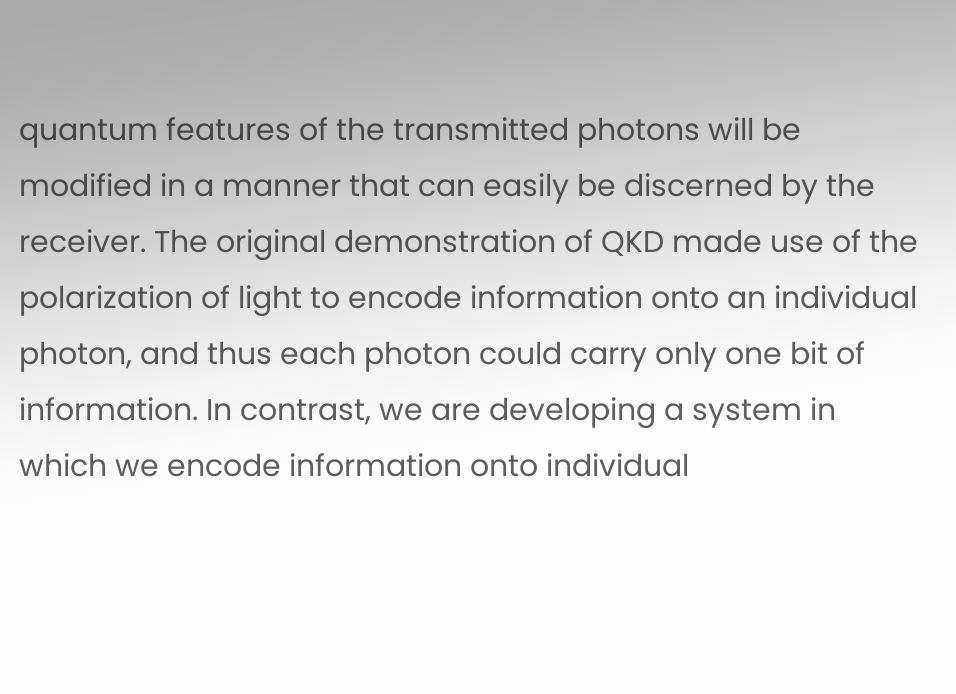quantum features of the transmitted photons will be modified in a manner that can easily be discerned by the receiver. The original demonstration of QKD made use of the polarization of light to encode information onto an individual photon, and thus each photon could carry only one bit of information. In contrast, we are developing a system in which we encode information onto individual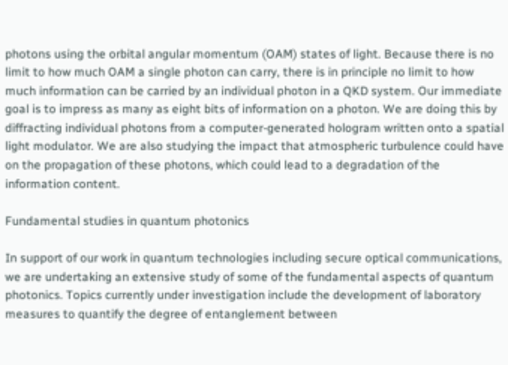photons using the orbital angular momentum (OAM) states of light. Because there is no limit to how much OAM a single photon can carry, there is in principle no limit to how much information can be carried by an individual photon in a QKD system. Our immediate goal is to impress as many as eight bits of information on a photon. We are doing this by diffracting individual photons from a computer-generated hologram written onto a spatial light modulator. We are also studying the impact that atmospheric turbulence could have on the propagation of these photons, which could lead to a degradation of the information content.

Fundamental studies in quantum photonics

In support of our work in quantum technologies including secure optical communications, we are undertaking an extensive study of some of the fundamental aspects of quantum photonics. Topics currently under investigation include the development of laboratory measures to quantify the degree of entanglement between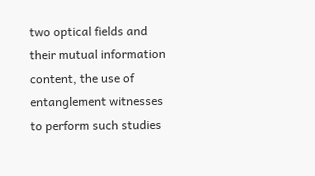two optical fields and their mutual information content, the use of entanglement witnesses to perform such studies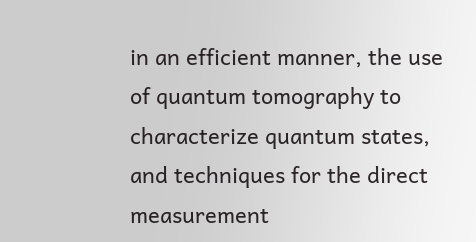in an efficient manner, the use of quantum tomography to characterize quantum states, and techniques for the direct measurement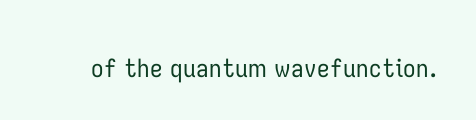of the quantum wavefunction.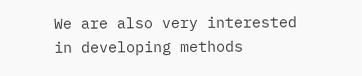We are also very interested in developing methods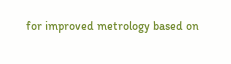for improved metrology based on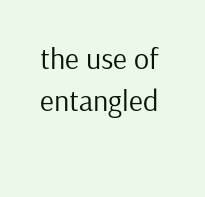the use of entangled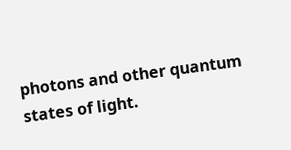photons and other quantum states of light.